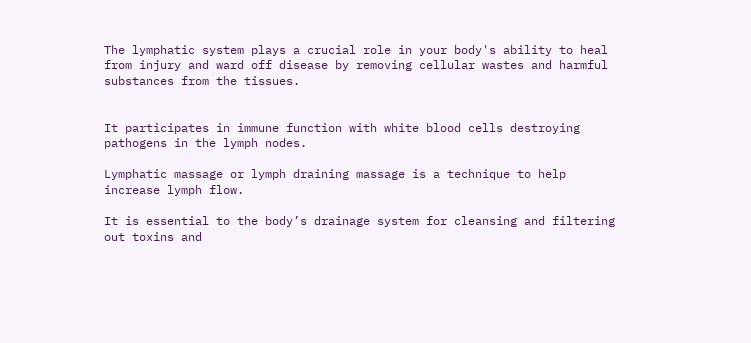The lymphatic system plays a crucial role in your body's ability to heal from injury and ward off disease by removing cellular wastes and harmful substances from the tissues.


It participates in immune function with white blood cells destroying pathogens in the lymph nodes.

Lymphatic massage or lymph draining massage is a technique to help increase lymph flow.

It is essential to the body’s drainage system for cleansing and filtering out toxins and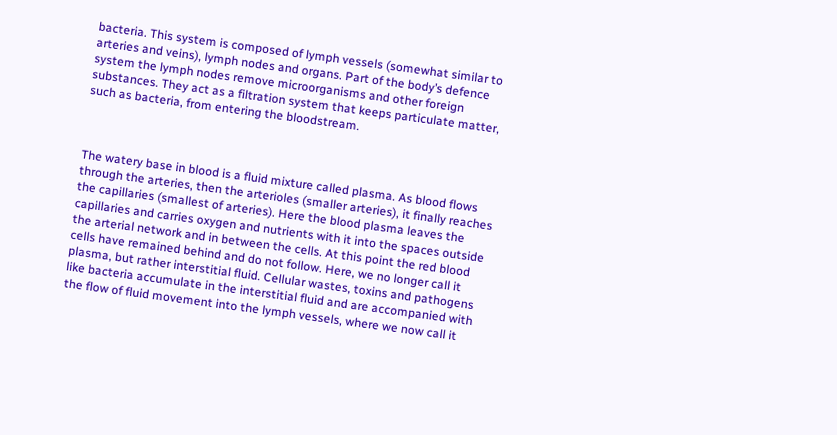bacteria. This system is composed of lymph vessels (somewhat similar to arteries and veins), lymph nodes and organs. Part of the body’s defence system the lymph nodes remove microorganisms and other foreign substances. They act as a filtration system that keeps particulate matter, such as bacteria, from entering the bloodstream.



The watery base in blood is a fluid mixture called plasma. As blood flows through the arteries, then the arterioles (smaller arteries), it finally reaches the capillaries (smallest of arteries). Here the blood plasma leaves the capillaries and carries oxygen and nutrients with it into the spaces outside the arterial network and in between the cells. At this point the red blood cells have remained behind and do not follow. Here, we no longer call it plasma, but rather interstitial fluid. Cellular wastes, toxins and pathogens like bacteria accumulate in the interstitial fluid and are accompanied with the flow of fluid movement into the lymph vessels, where we now call it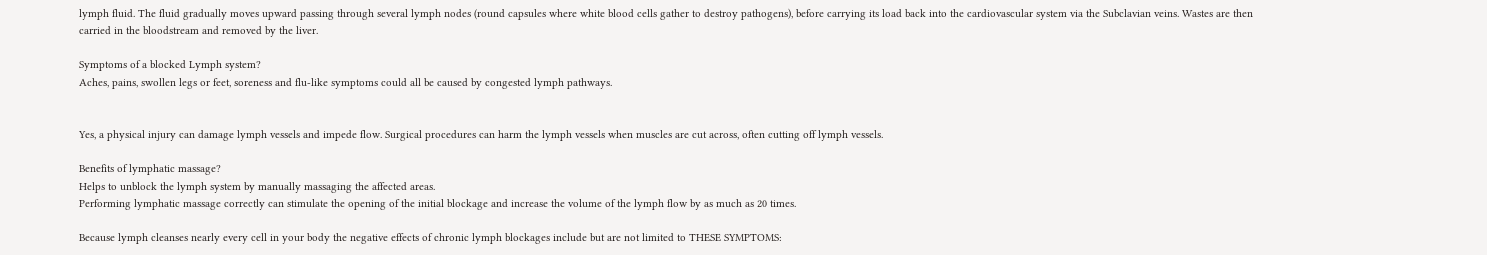lymph fluid. The fluid gradually moves upward passing through several lymph nodes (round capsules where white blood cells gather to destroy pathogens), before carrying its load back into the cardiovascular system via the Subclavian veins. Wastes are then carried in the bloodstream and removed by the liver.

Symptoms of a blocked Lymph system?
Aches, pains, swollen legs or feet, soreness and flu-like symptoms could all be caused by congested lymph pathways.


Yes, a physical injury can damage lymph vessels and impede flow. Surgical procedures can harm the lymph vessels when muscles are cut across, often cutting off lymph vessels.

Benefits of lymphatic massage?
Helps to unblock the lymph system by manually massaging the affected areas.
Performing lymphatic massage correctly can stimulate the opening of the initial blockage and increase the volume of the lymph flow by as much as 20 times.

Because lymph cleanses nearly every cell in your body the negative effects of chronic lymph blockages include but are not limited to THESE SYMPTOMS: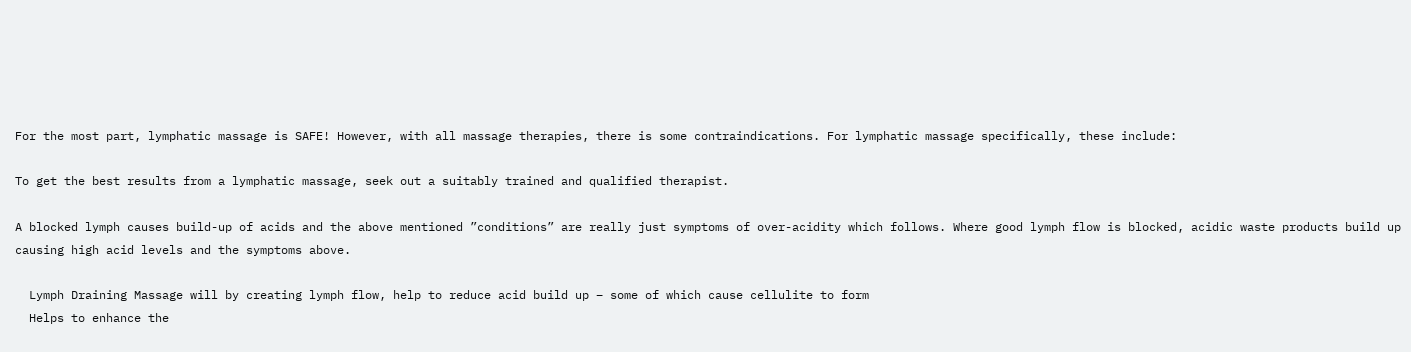For the most part, lymphatic massage is SAFE! However, with all massage therapies, there is some contraindications. For lymphatic massage specifically, these include:

To get the best results from a lymphatic massage, seek out a suitably trained and qualified therapist.

A blocked lymph causes build-up of acids and the above mentioned ”conditions” are really just symptoms of over-acidity which follows. Where good lymph flow is blocked, acidic waste products build up causing high acid levels and the symptoms above.

  Lymph Draining Massage will by creating lymph flow, help to reduce acid build up – some of which cause cellulite to form
  Helps to enhance the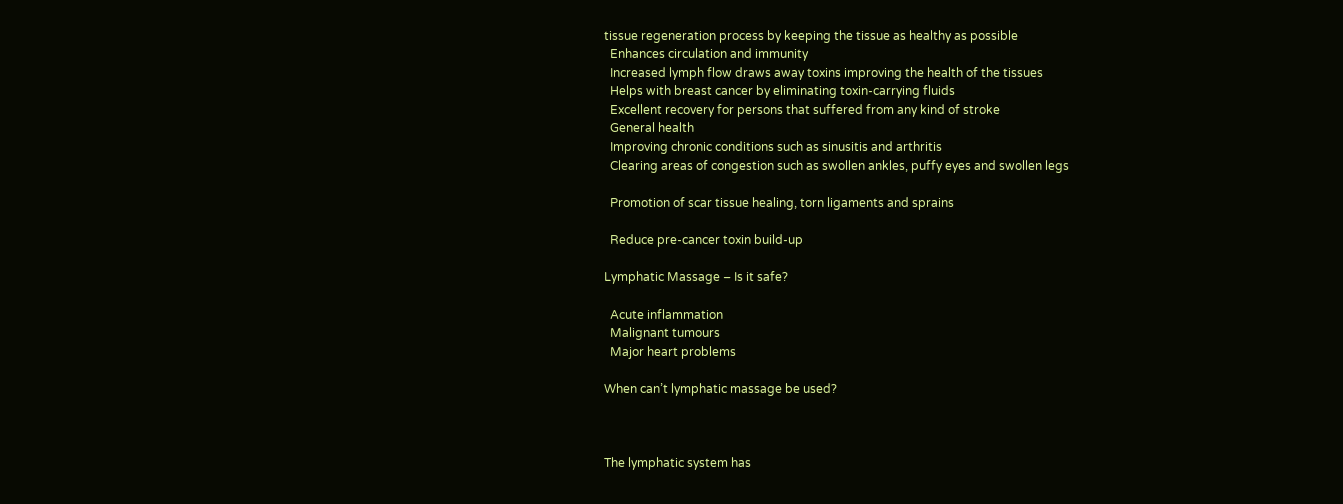tissue regeneration process by keeping the tissue as healthy as possible
  Enhances circulation and immunity
  Increased lymph flow draws away toxins improving the health of the tissues
  Helps with breast cancer by eliminating toxin-carrying fluids
  Excellent recovery for persons that suffered from any kind of stroke
  General health
  Improving chronic conditions such as sinusitis and arthritis
  Clearing areas of congestion such as swollen ankles, puffy eyes and swollen legs

  Promotion of scar tissue healing, torn ligaments and sprains

  Reduce pre-cancer toxin build-up

Lymphatic Massage – Is it safe?

  Acute inflammation
  Malignant tumours
  Major heart problems

When can’t lymphatic massage be used?



The lymphatic system has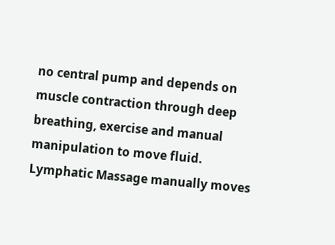no central pump and depends on muscle contraction through deep breathing, exercise and manual manipulation to move fluid. Lymphatic Massage manually moves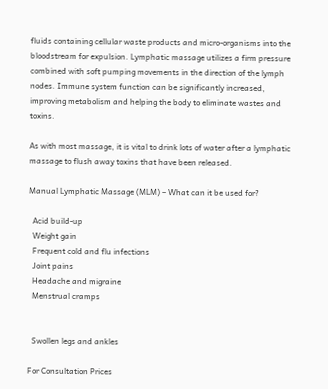fluids containing cellular waste products and micro-organisms into the bloodstream for expulsion. Lymphatic massage utilizes a firm pressure combined with soft pumping movements in the direction of the lymph nodes. Immune system function can be significantly increased, improving metabolism and helping the body to eliminate wastes and toxins.

As with most massage, it is vital to drink lots of water after a lymphatic massage to flush away toxins that have been released.

Manual Lymphatic Massage (MLM) – What can it be used for?

  Acid build-up
  Weight gain
  Frequent cold and flu infections
  Joint pains
  Headache and migraine
  Menstrual cramps


  Swollen legs and ankles

For Consultation Prices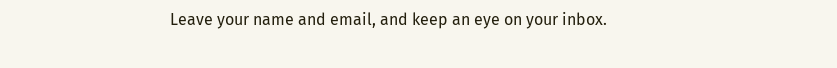Leave your name and email, and keep an eye on your inbox.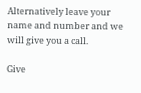Alternatively leave your name and number and we will give you a call.

Give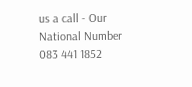us a call - Our National Number 083 441 1852